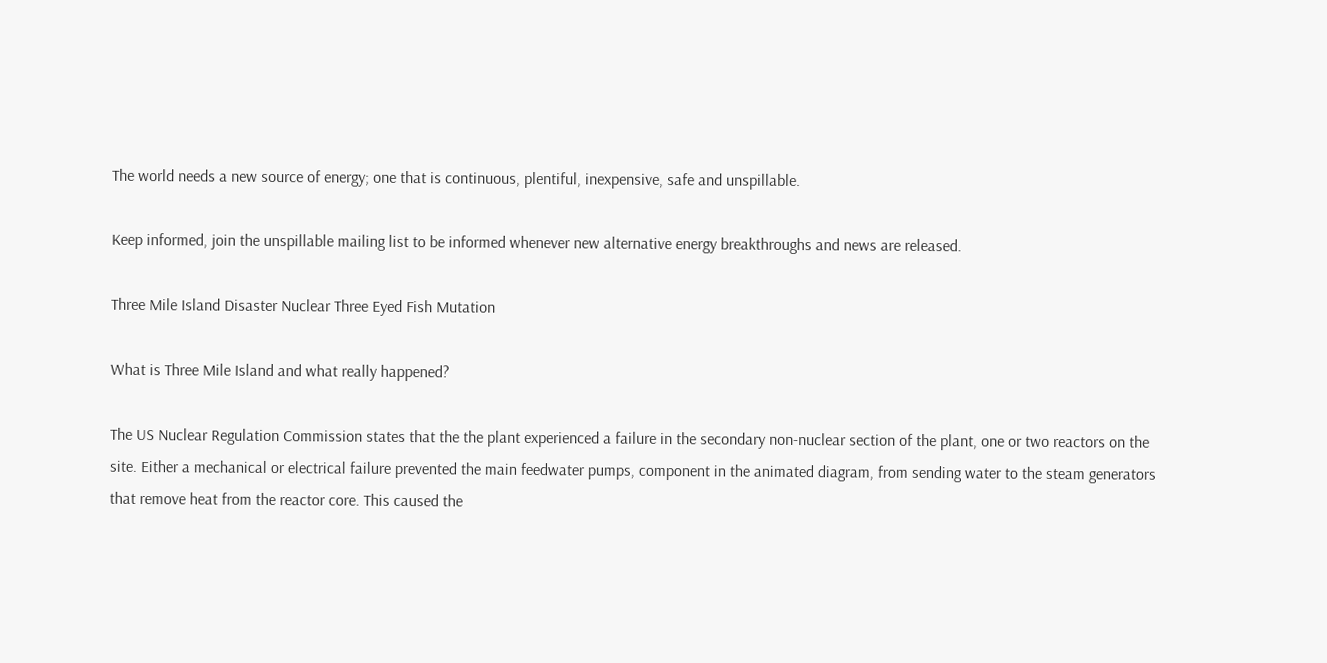The world needs a new source of energy; one that is continuous, plentiful, inexpensive, safe and unspillable.

Keep informed, join the unspillable mailing list to be informed whenever new alternative energy breakthroughs and news are released.

Three Mile Island Disaster Nuclear Three Eyed Fish Mutation

What is Three Mile Island and what really happened?

The US Nuclear Regulation Commission states that the the plant experienced a failure in the secondary non-nuclear section of the plant, one or two reactors on the site. Either a mechanical or electrical failure prevented the main feedwater pumps, component in the animated diagram, from sending water to the steam generators that remove heat from the reactor core. This caused the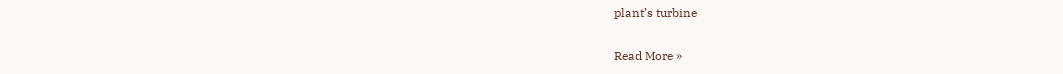plant’s turbine

Read More »